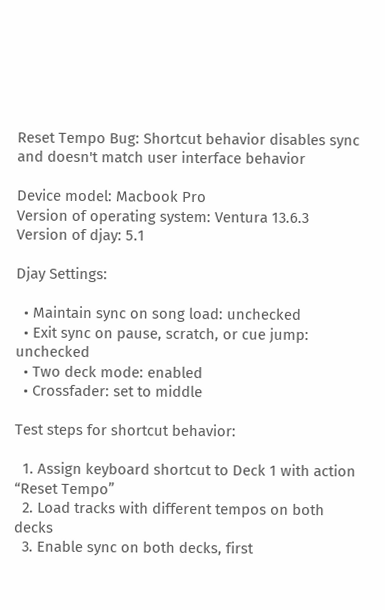Reset Tempo Bug: Shortcut behavior disables sync and doesn't match user interface behavior

Device model: Macbook Pro
Version of operating system: Ventura 13.6.3
Version of djay: 5.1

Djay Settings:

  • Maintain sync on song load: unchecked
  • Exit sync on pause, scratch, or cue jump: unchecked
  • Two deck mode: enabled
  • Crossfader: set to middle

Test steps for shortcut behavior:

  1. Assign keyboard shortcut to Deck 1 with action “Reset Tempo”
  2. Load tracks with different tempos on both decks
  3. Enable sync on both decks, first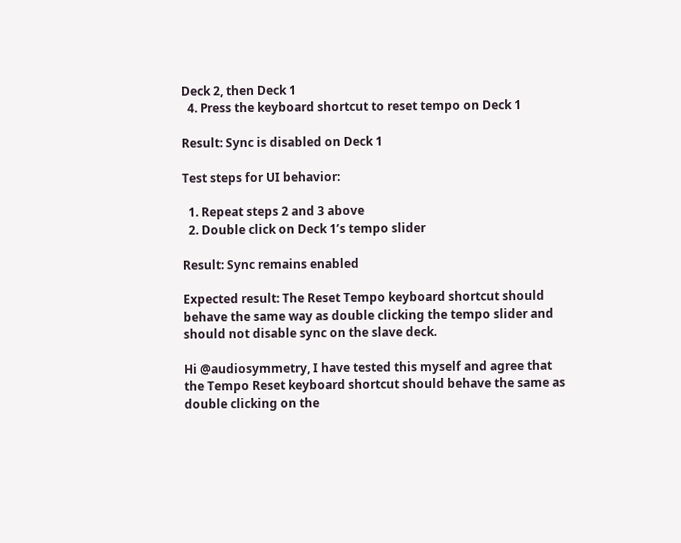Deck 2, then Deck 1
  4. Press the keyboard shortcut to reset tempo on Deck 1

Result: Sync is disabled on Deck 1

Test steps for UI behavior:

  1. Repeat steps 2 and 3 above
  2. Double click on Deck 1’s tempo slider

Result: Sync remains enabled

Expected result: The Reset Tempo keyboard shortcut should behave the same way as double clicking the tempo slider and should not disable sync on the slave deck.

Hi @audiosymmetry, I have tested this myself and agree that the Tempo Reset keyboard shortcut should behave the same as double clicking on the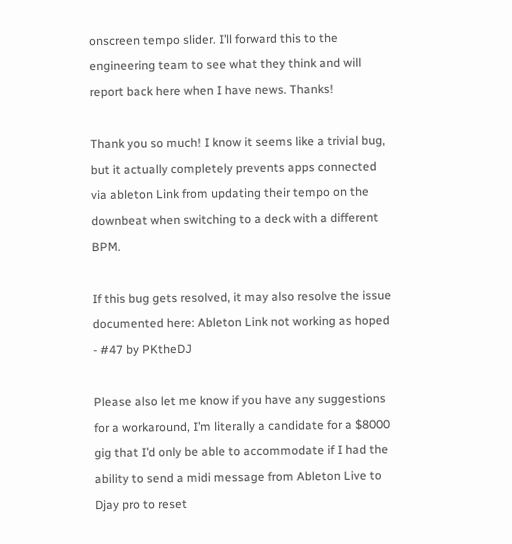onscreen tempo slider. I’ll forward this to the engineering team to see what they think and will report back here when I have news. Thanks!

Thank you so much! I know it seems like a trivial bug, but it actually completely prevents apps connected via ableton Link from updating their tempo on the downbeat when switching to a deck with a different BPM.

If this bug gets resolved, it may also resolve the issue documented here: Ableton Link not working as hoped - #47 by PKtheDJ

Please also let me know if you have any suggestions for a workaround, I’m literally a candidate for a $8000 gig that I’d only be able to accommodate if I had the ability to send a midi message from Ableton Live to Djay pro to reset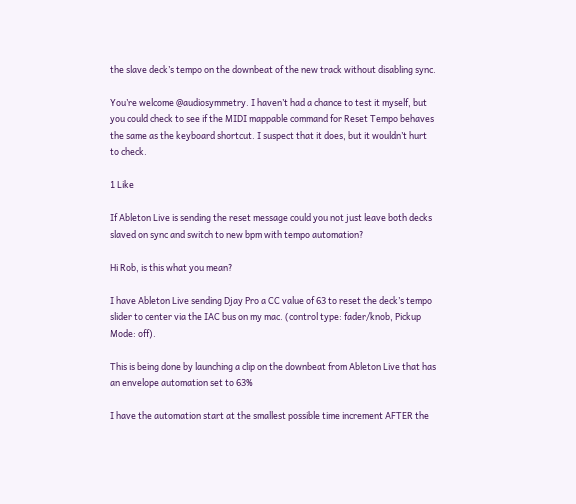the slave deck’s tempo on the downbeat of the new track without disabling sync.

You’re welcome @audiosymmetry. I haven’t had a chance to test it myself, but you could check to see if the MIDI mappable command for Reset Tempo behaves the same as the keyboard shortcut. I suspect that it does, but it wouldn’t hurt to check.

1 Like

If Ableton Live is sending the reset message could you not just leave both decks slaved on sync and switch to new bpm with tempo automation?

Hi Rob, is this what you mean?

I have Ableton Live sending Djay Pro a CC value of 63 to reset the deck’s tempo slider to center via the IAC bus on my mac. (control type: fader/knob, Pickup Mode: off).

This is being done by launching a clip on the downbeat from Ableton Live that has an envelope automation set to 63%

I have the automation start at the smallest possible time increment AFTER the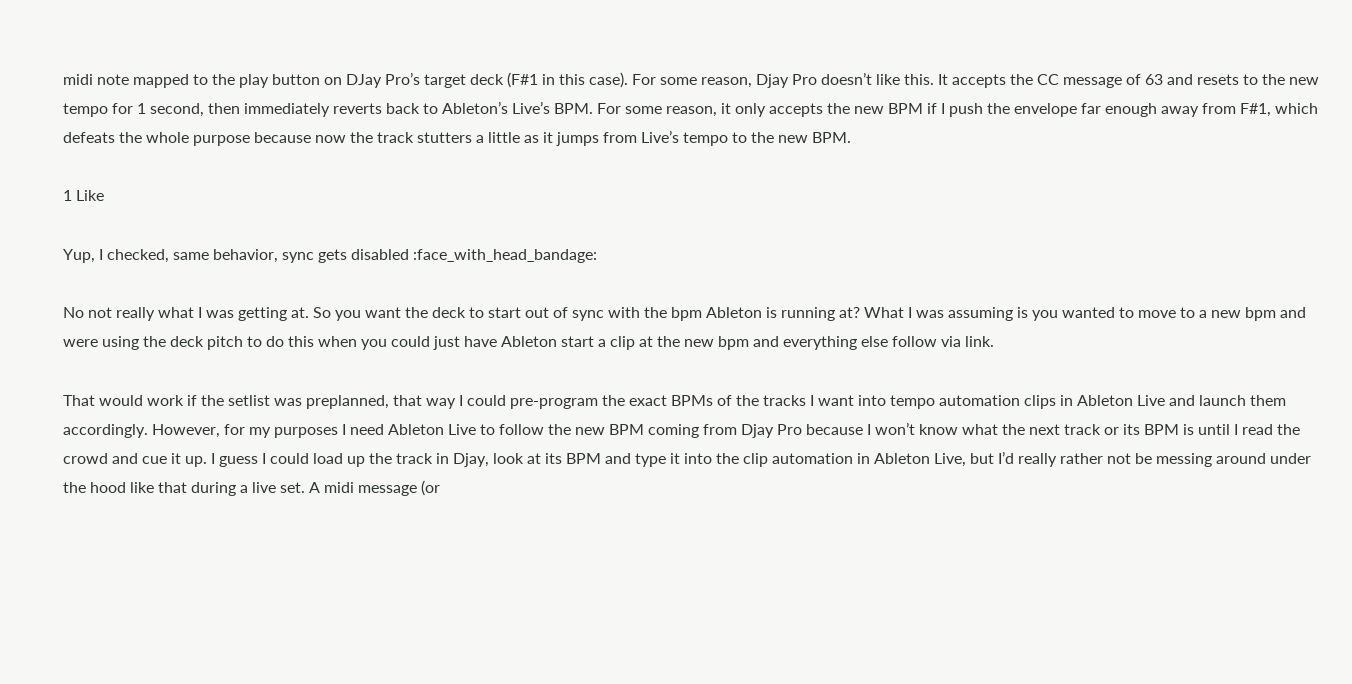midi note mapped to the play button on DJay Pro’s target deck (F#1 in this case). For some reason, Djay Pro doesn’t like this. It accepts the CC message of 63 and resets to the new tempo for 1 second, then immediately reverts back to Ableton’s Live’s BPM. For some reason, it only accepts the new BPM if I push the envelope far enough away from F#1, which defeats the whole purpose because now the track stutters a little as it jumps from Live’s tempo to the new BPM.

1 Like

Yup, I checked, same behavior, sync gets disabled :face_with_head_bandage:

No not really what I was getting at. So you want the deck to start out of sync with the bpm Ableton is running at? What I was assuming is you wanted to move to a new bpm and were using the deck pitch to do this when you could just have Ableton start a clip at the new bpm and everything else follow via link.

That would work if the setlist was preplanned, that way I could pre-program the exact BPMs of the tracks I want into tempo automation clips in Ableton Live and launch them accordingly. However, for my purposes I need Ableton Live to follow the new BPM coming from Djay Pro because I won’t know what the next track or its BPM is until I read the crowd and cue it up. I guess I could load up the track in Djay, look at its BPM and type it into the clip automation in Ableton Live, but I’d really rather not be messing around under the hood like that during a live set. A midi message (or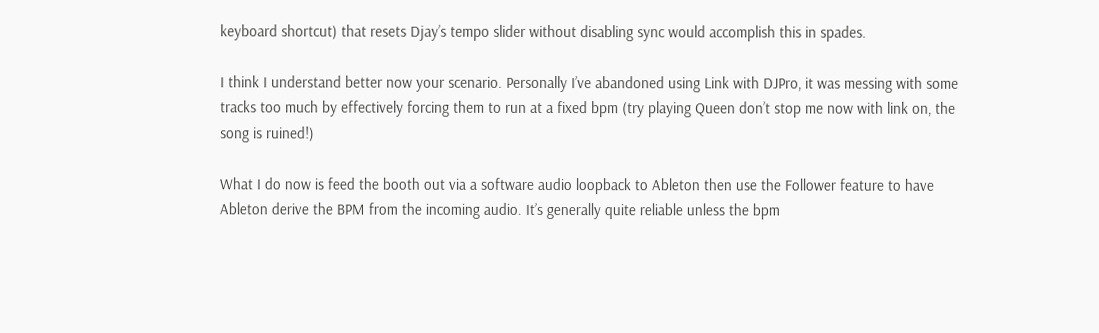keyboard shortcut) that resets Djay’s tempo slider without disabling sync would accomplish this in spades.

I think I understand better now your scenario. Personally I’ve abandoned using Link with DJPro, it was messing with some tracks too much by effectively forcing them to run at a fixed bpm (try playing Queen don’t stop me now with link on, the song is ruined!)

What I do now is feed the booth out via a software audio loopback to Ableton then use the Follower feature to have Ableton derive the BPM from the incoming audio. It’s generally quite reliable unless the bpm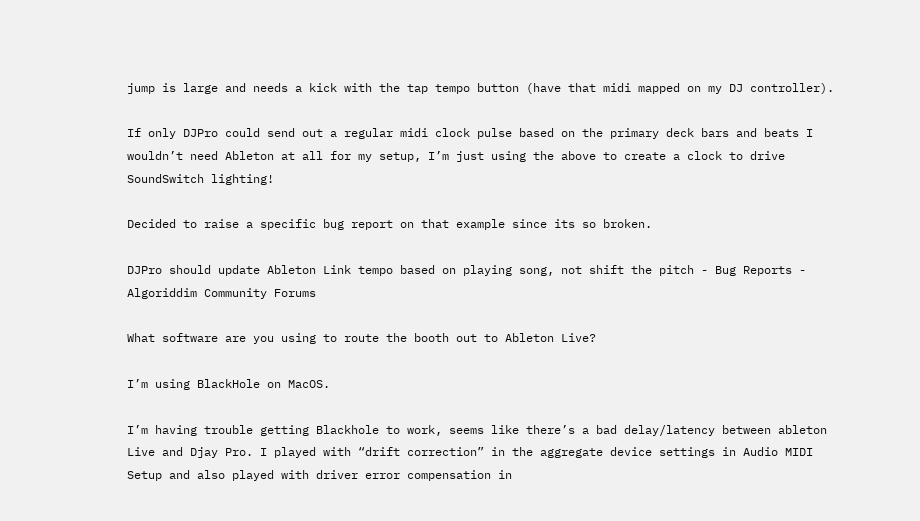jump is large and needs a kick with the tap tempo button (have that midi mapped on my DJ controller).

If only DJPro could send out a regular midi clock pulse based on the primary deck bars and beats I wouldn’t need Ableton at all for my setup, I’m just using the above to create a clock to drive SoundSwitch lighting!

Decided to raise a specific bug report on that example since its so broken.

DJPro should update Ableton Link tempo based on playing song, not shift the pitch - Bug Reports - Algoriddim Community Forums

What software are you using to route the booth out to Ableton Live?

I’m using BlackHole on MacOS.

I’m having trouble getting Blackhole to work, seems like there’s a bad delay/latency between ableton Live and Djay Pro. I played with “drift correction” in the aggregate device settings in Audio MIDI Setup and also played with driver error compensation in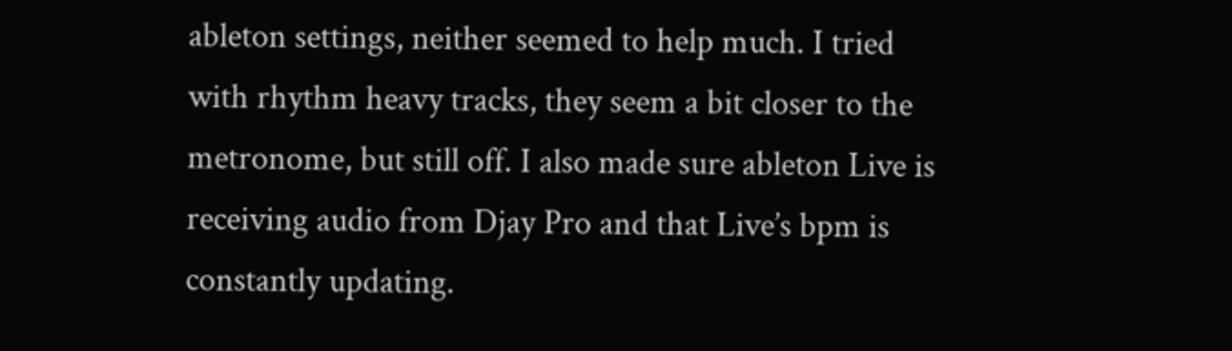ableton settings, neither seemed to help much. I tried with rhythm heavy tracks, they seem a bit closer to the metronome, but still off. I also made sure ableton Live is receiving audio from Djay Pro and that Live’s bpm is constantly updating.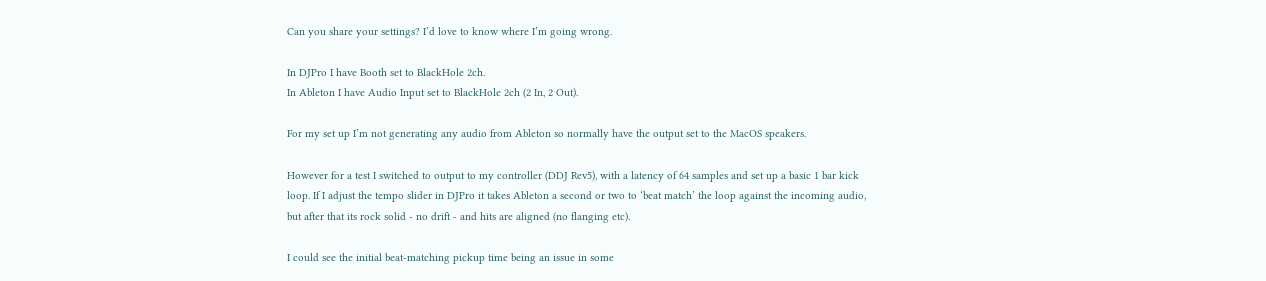Can you share your settings? I’d love to know where I’m going wrong.

In DJPro I have Booth set to BlackHole 2ch.
In Ableton I have Audio Input set to BlackHole 2ch (2 In, 2 Out).

For my set up I’m not generating any audio from Ableton so normally have the output set to the MacOS speakers.

However for a test I switched to output to my controller (DDJ Rev5), with a latency of 64 samples and set up a basic 1 bar kick loop. If I adjust the tempo slider in DJPro it takes Ableton a second or two to ‘beat match’ the loop against the incoming audio, but after that its rock solid - no drift - and hits are aligned (no flanging etc).

I could see the initial beat-matching pickup time being an issue in some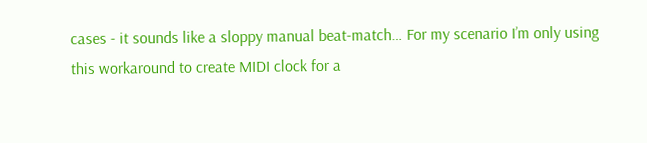cases - it sounds like a sloppy manual beat-match… For my scenario I’m only using this workaround to create MIDI clock for a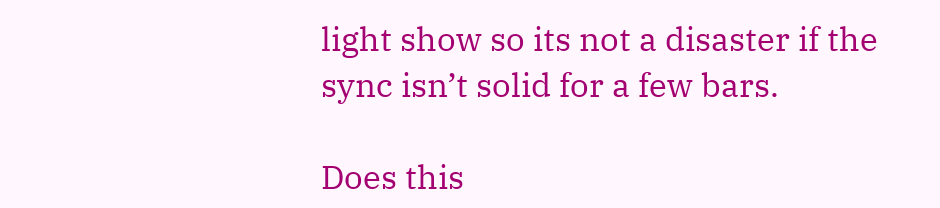light show so its not a disaster if the sync isn’t solid for a few bars.

Does this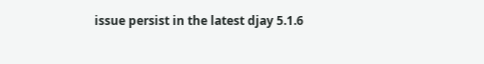issue persist in the latest djay 5.1.6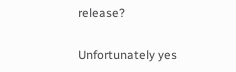release?

Unfortunately yes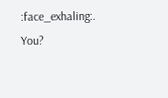:face_exhaling:. You?